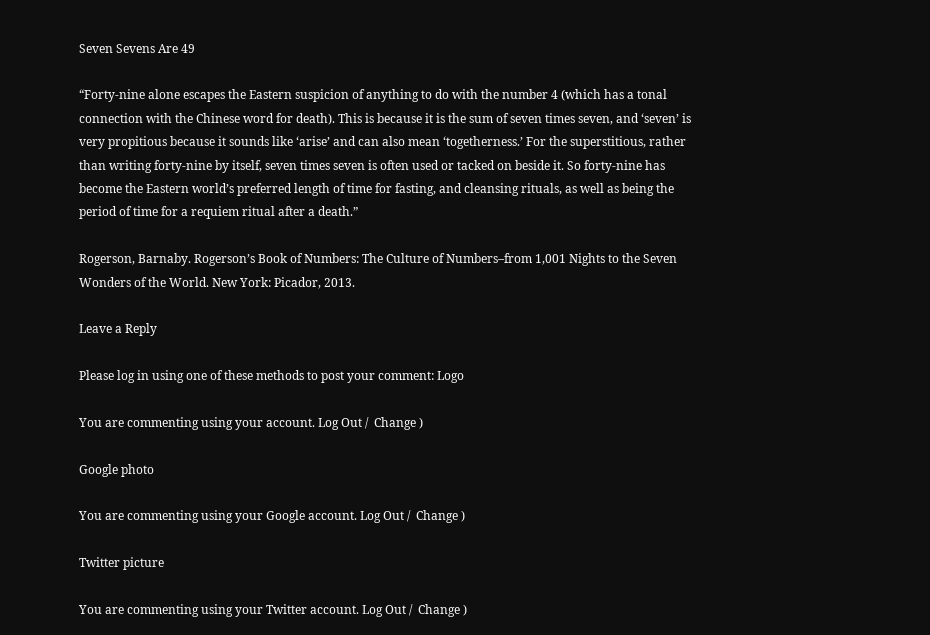Seven Sevens Are 49

“Forty-nine alone escapes the Eastern suspicion of anything to do with the number 4 (which has a tonal connection with the Chinese word for death). This is because it is the sum of seven times seven, and ‘seven’ is very propitious because it sounds like ‘arise’ and can also mean ‘togetherness.’ For the superstitious, rather than writing forty-nine by itself, seven times seven is often used or tacked on beside it. So forty-nine has become the Eastern world’s preferred length of time for fasting, and cleansing rituals, as well as being the period of time for a requiem ritual after a death.”

Rogerson, Barnaby. Rogerson’s Book of Numbers: The Culture of Numbers–from 1,001 Nights to the Seven Wonders of the World. New York: Picador, 2013.

Leave a Reply

Please log in using one of these methods to post your comment: Logo

You are commenting using your account. Log Out /  Change )

Google photo

You are commenting using your Google account. Log Out /  Change )

Twitter picture

You are commenting using your Twitter account. Log Out /  Change )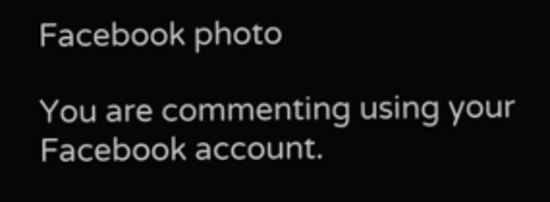Facebook photo

You are commenting using your Facebook account.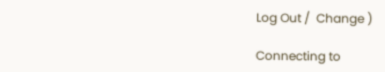Log Out /  Change )

Connecting to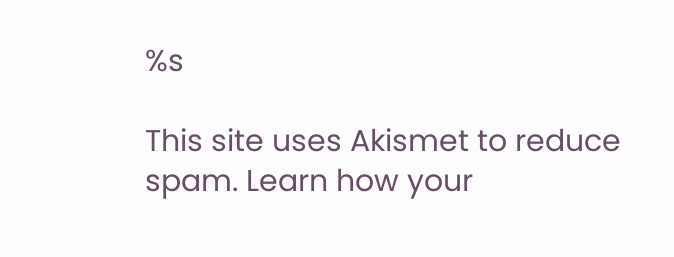%s

This site uses Akismet to reduce spam. Learn how your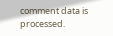comment data is processed.